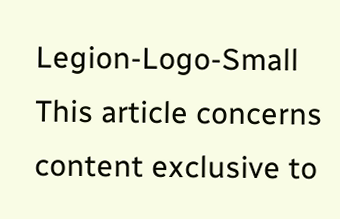Legion-Logo-Small This article concerns content exclusive to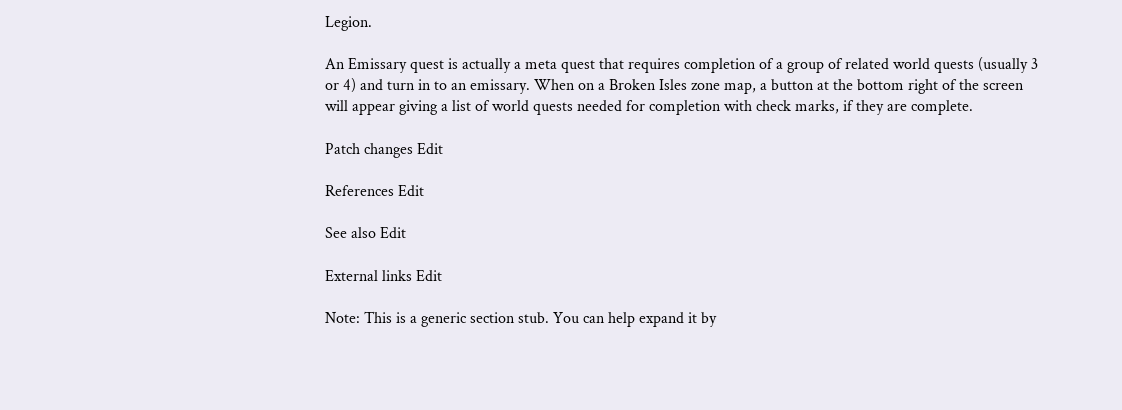Legion.

An Emissary quest is actually a meta quest that requires completion of a group of related world quests (usually 3 or 4) and turn in to an emissary. When on a Broken Isles zone map, a button at the bottom right of the screen will appear giving a list of world quests needed for completion with check marks, if they are complete.

Patch changes Edit

References Edit

See also Edit

External links Edit

Note: This is a generic section stub. You can help expand it by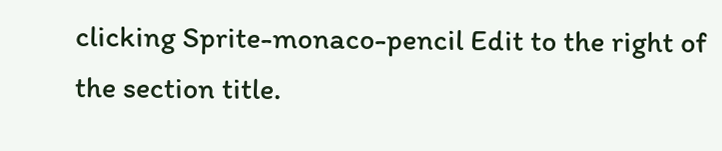clicking Sprite-monaco-pencil Edit to the right of the section title.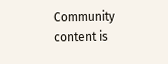Community content is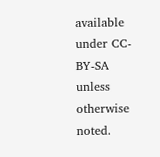available under CC-BY-SA unless otherwise noted.